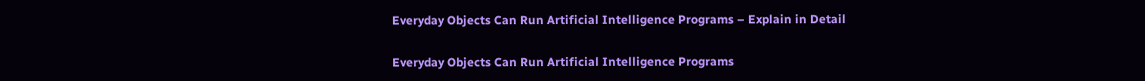Everyday Objects Can Run Artificial Intelligence Programs – Explain in Detail

Everyday Objects Can Run Artificial Intelligence Programs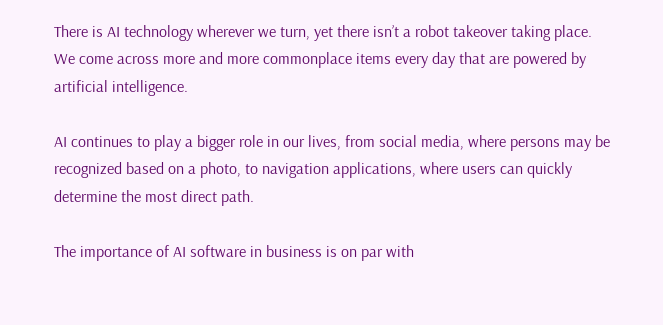There is AI technology wherever we turn, yet there isn’t a robot takeover taking place. We come across more and more commonplace items every day that are powered by artificial intelligence.

AI continues to play a bigger role in our lives, from social media, where persons may be recognized based on a photo, to navigation applications, where users can quickly determine the most direct path.

The importance of AI software in business is on par with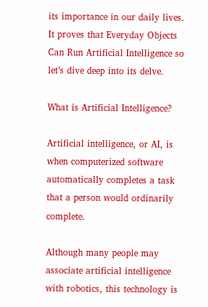its importance in our daily lives. It proves that Everyday Objects Can Run Artificial Intelligence so let’s dive deep into its delve.

What is Artificial Intelligence?

Artificial intelligence, or AI, is when computerized software automatically completes a task that a person would ordinarily complete.

Although many people may associate artificial intelligence with robotics, this technology is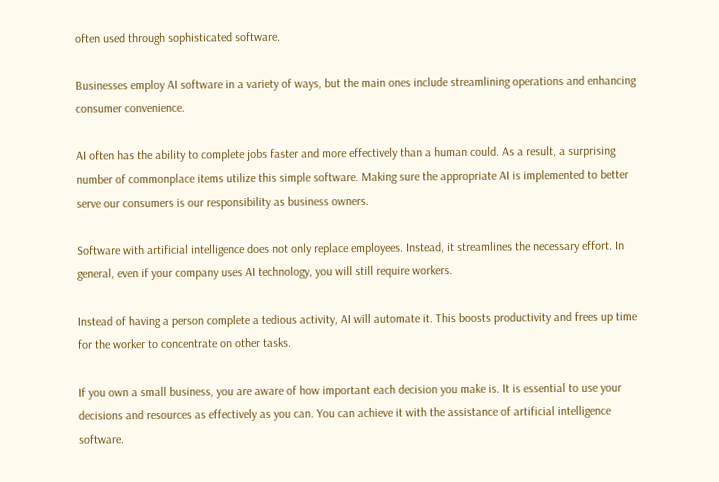often used through sophisticated software.

Businesses employ AI software in a variety of ways, but the main ones include streamlining operations and enhancing consumer convenience.

AI often has the ability to complete jobs faster and more effectively than a human could. As a result, a surprising number of commonplace items utilize this simple software. Making sure the appropriate AI is implemented to better serve our consumers is our responsibility as business owners.

Software with artificial intelligence does not only replace employees. Instead, it streamlines the necessary effort. In general, even if your company uses AI technology, you will still require workers.

Instead of having a person complete a tedious activity, AI will automate it. This boosts productivity and frees up time for the worker to concentrate on other tasks.

If you own a small business, you are aware of how important each decision you make is. It is essential to use your decisions and resources as effectively as you can. You can achieve it with the assistance of artificial intelligence software.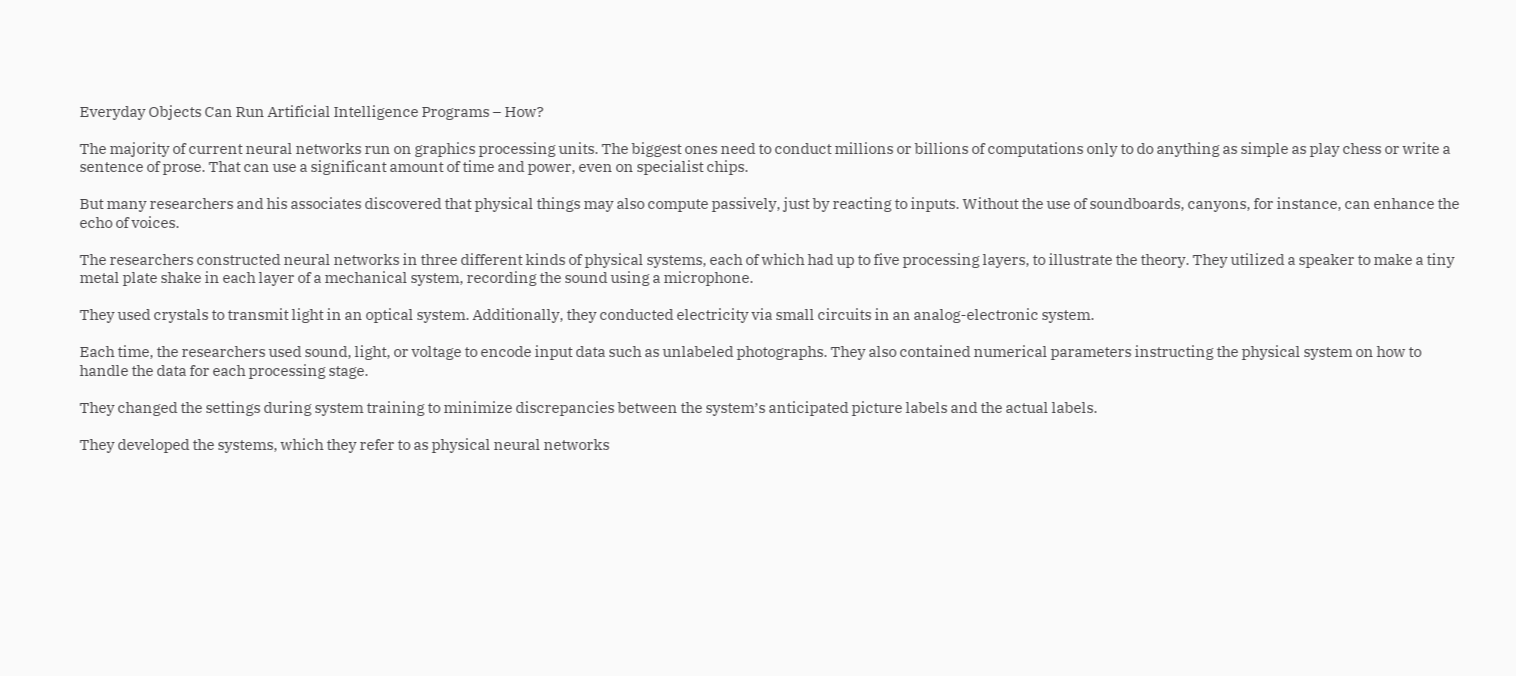Everyday Objects Can Run Artificial Intelligence Programs – How?

The majority of current neural networks run on graphics processing units. The biggest ones need to conduct millions or billions of computations only to do anything as simple as play chess or write a sentence of prose. That can use a significant amount of time and power, even on specialist chips.

But many researchers and his associates discovered that physical things may also compute passively, just by reacting to inputs. Without the use of soundboards, canyons, for instance, can enhance the echo of voices.

The researchers constructed neural networks in three different kinds of physical systems, each of which had up to five processing layers, to illustrate the theory. They utilized a speaker to make a tiny metal plate shake in each layer of a mechanical system, recording the sound using a microphone.

They used crystals to transmit light in an optical system. Additionally, they conducted electricity via small circuits in an analog-electronic system.

Each time, the researchers used sound, light, or voltage to encode input data such as unlabeled photographs. They also contained numerical parameters instructing the physical system on how to handle the data for each processing stage.

They changed the settings during system training to minimize discrepancies between the system’s anticipated picture labels and the actual labels.

They developed the systems, which they refer to as physical neural networks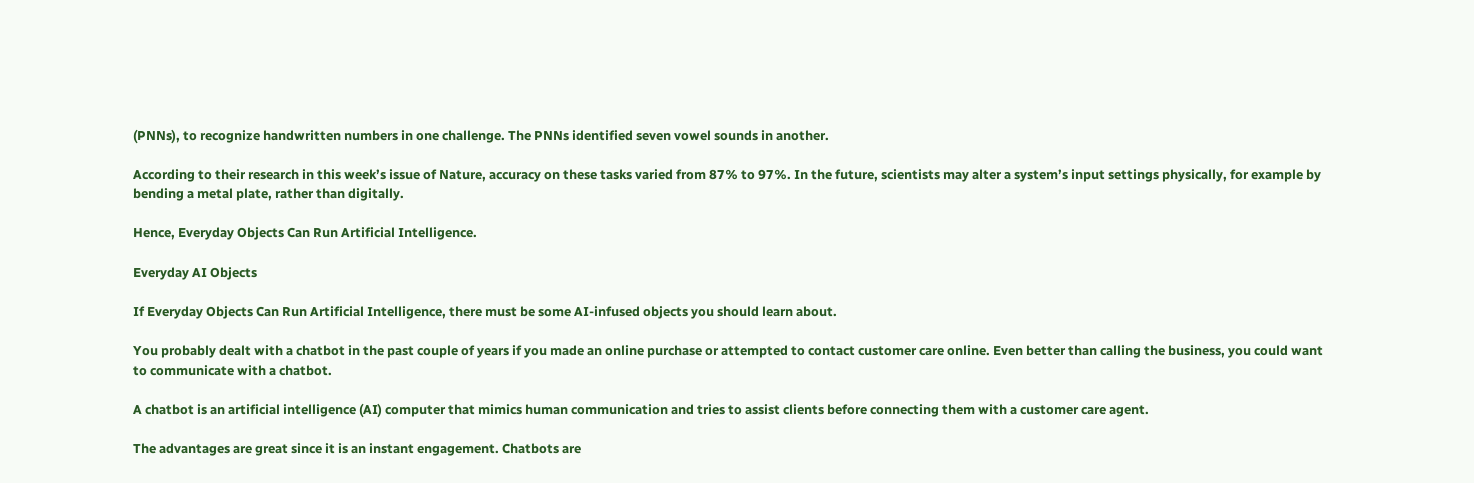(PNNs), to recognize handwritten numbers in one challenge. The PNNs identified seven vowel sounds in another.

According to their research in this week’s issue of Nature, accuracy on these tasks varied from 87% to 97%. In the future, scientists may alter a system’s input settings physically, for example by bending a metal plate, rather than digitally.

Hence, Everyday Objects Can Run Artificial Intelligence.

Everyday AI Objects

If Everyday Objects Can Run Artificial Intelligence, there must be some AI-infused objects you should learn about.

You probably dealt with a chatbot in the past couple of years if you made an online purchase or attempted to contact customer care online. Even better than calling the business, you could want to communicate with a chatbot.

A chatbot is an artificial intelligence (AI) computer that mimics human communication and tries to assist clients before connecting them with a customer care agent.

The advantages are great since it is an instant engagement. Chatbots are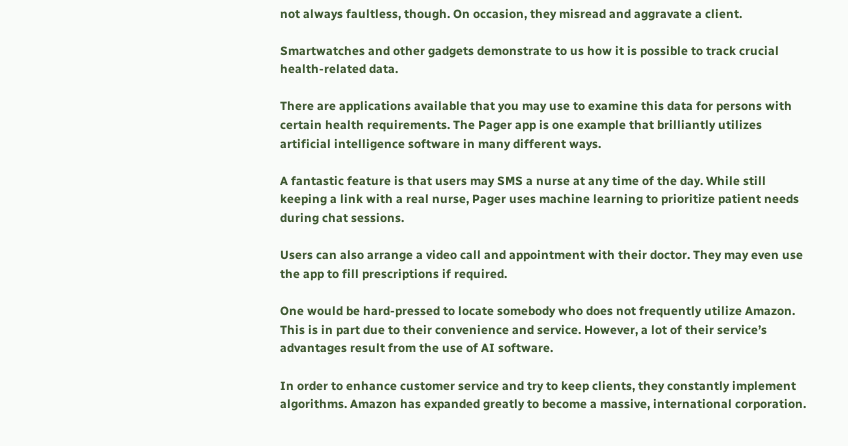not always faultless, though. On occasion, they misread and aggravate a client.

Smartwatches and other gadgets demonstrate to us how it is possible to track crucial health-related data.

There are applications available that you may use to examine this data for persons with certain health requirements. The Pager app is one example that brilliantly utilizes artificial intelligence software in many different ways.

A fantastic feature is that users may SMS a nurse at any time of the day. While still keeping a link with a real nurse, Pager uses machine learning to prioritize patient needs during chat sessions.

Users can also arrange a video call and appointment with their doctor. They may even use the app to fill prescriptions if required.

One would be hard-pressed to locate somebody who does not frequently utilize Amazon. This is in part due to their convenience and service. However, a lot of their service’s advantages result from the use of AI software.

In order to enhance customer service and try to keep clients, they constantly implement algorithms. Amazon has expanded greatly to become a massive, international corporation.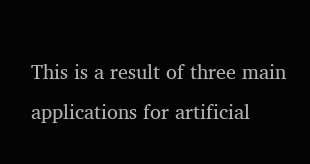This is a result of three main applications for artificial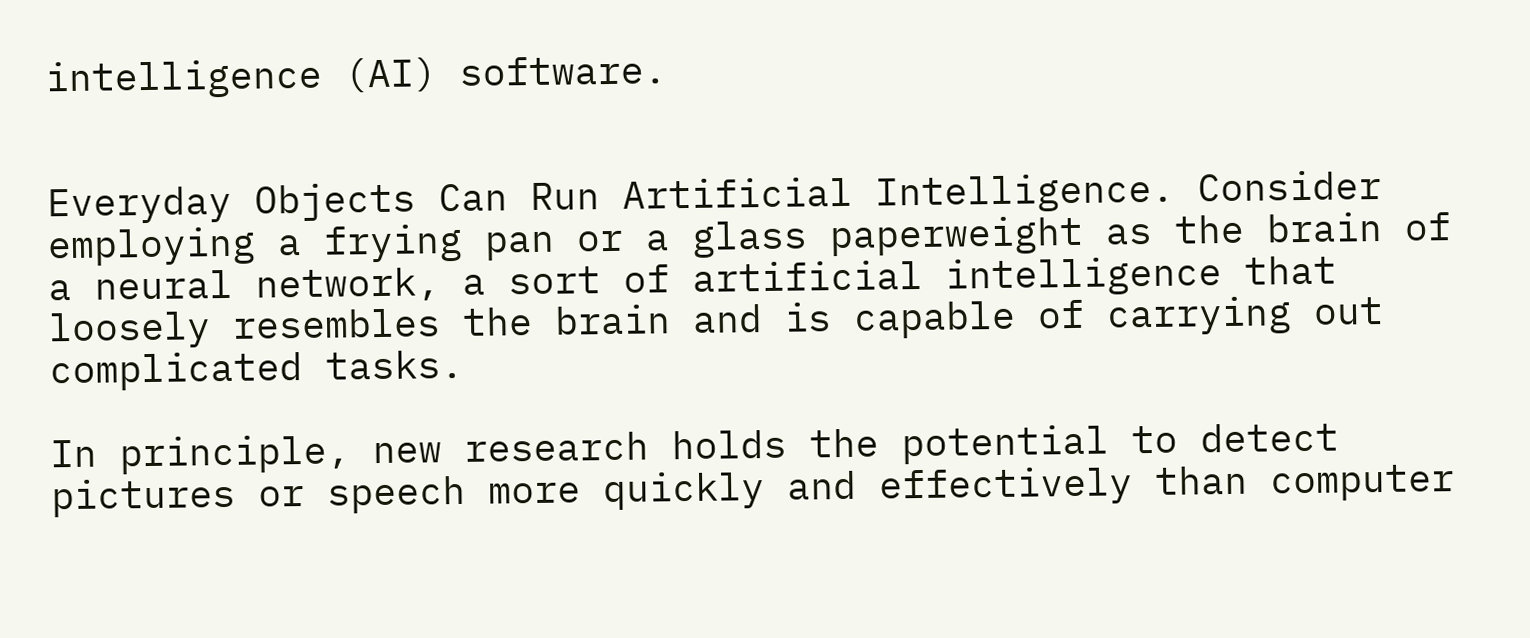intelligence (AI) software.


Everyday Objects Can Run Artificial Intelligence. Consider employing a frying pan or a glass paperweight as the brain of a neural network, a sort of artificial intelligence that loosely resembles the brain and is capable of carrying out complicated tasks.

In principle, new research holds the potential to detect pictures or speech more quickly and effectively than computer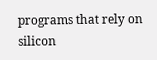programs that rely on silicon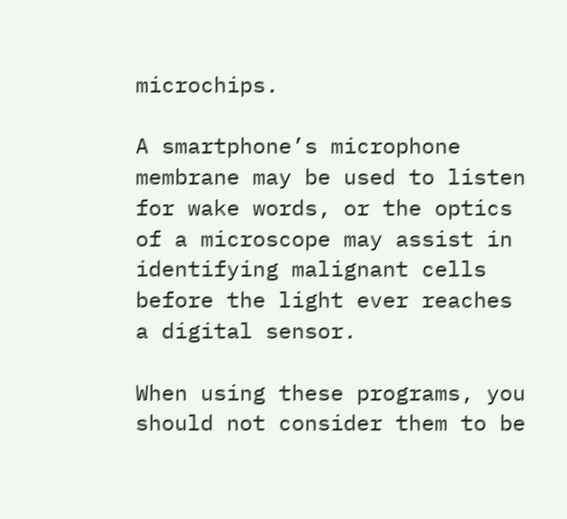microchips.

A smartphone’s microphone membrane may be used to listen for wake words, or the optics of a microscope may assist in identifying malignant cells before the light ever reaches a digital sensor.

When using these programs, you should not consider them to be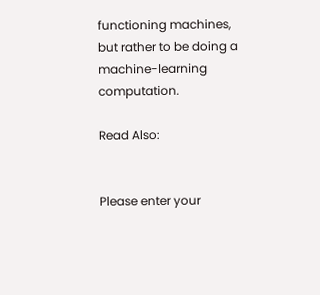functioning machines, but rather to be doing a machine-learning computation.

Read Also:


Please enter your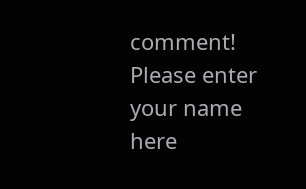comment!
Please enter your name here